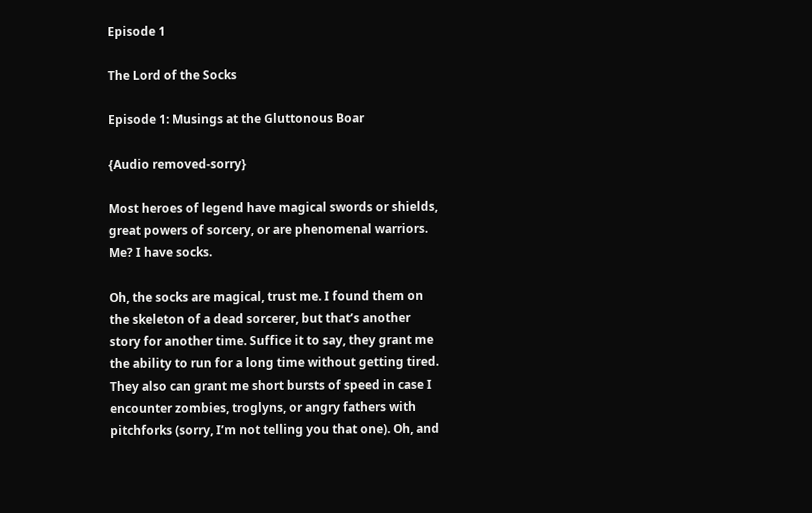Episode 1

The Lord of the Socks

Episode 1: Musings at the Gluttonous Boar

{Audio removed-sorry}

Most heroes of legend have magical swords or shields, great powers of sorcery, or are phenomenal warriors. Me? I have socks.

Oh, the socks are magical, trust me. I found them on the skeleton of a dead sorcerer, but that’s another story for another time. Suffice it to say, they grant me the ability to run for a long time without getting tired. They also can grant me short bursts of speed in case I encounter zombies, troglyns, or angry fathers with pitchforks (sorry, I’m not telling you that one). Oh, and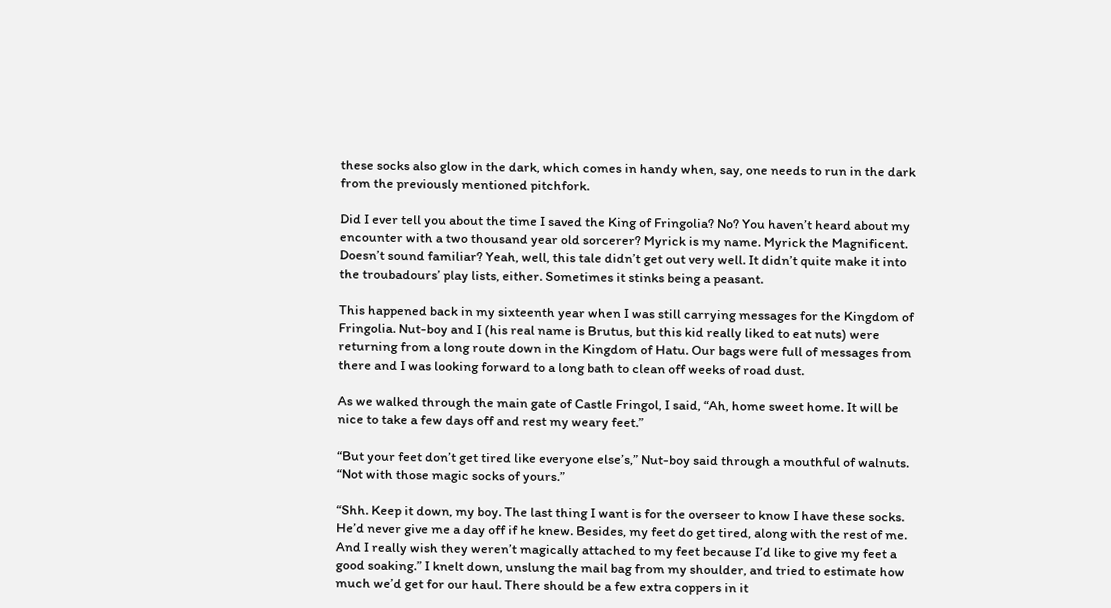these socks also glow in the dark, which comes in handy when, say, one needs to run in the dark from the previously mentioned pitchfork.

Did I ever tell you about the time I saved the King of Fringolia? No? You haven’t heard about my encounter with a two thousand year old sorcerer? Myrick is my name. Myrick the Magnificent. Doesn’t sound familiar? Yeah, well, this tale didn’t get out very well. It didn’t quite make it into the troubadours’ play lists, either. Sometimes it stinks being a peasant.

This happened back in my sixteenth year when I was still carrying messages for the Kingdom of Fringolia. Nut-boy and I (his real name is Brutus, but this kid really liked to eat nuts) were returning from a long route down in the Kingdom of Hatu. Our bags were full of messages from there and I was looking forward to a long bath to clean off weeks of road dust.

As we walked through the main gate of Castle Fringol, I said, “Ah, home sweet home. It will be nice to take a few days off and rest my weary feet.”

“But your feet don’t get tired like everyone else’s,” Nut-boy said through a mouthful of walnuts. “Not with those magic socks of yours.”

“Shh. Keep it down, my boy. The last thing I want is for the overseer to know I have these socks. He’d never give me a day off if he knew. Besides, my feet do get tired, along with the rest of me. And I really wish they weren’t magically attached to my feet because I’d like to give my feet a good soaking.” I knelt down, unslung the mail bag from my shoulder, and tried to estimate how much we’d get for our haul. There should be a few extra coppers in it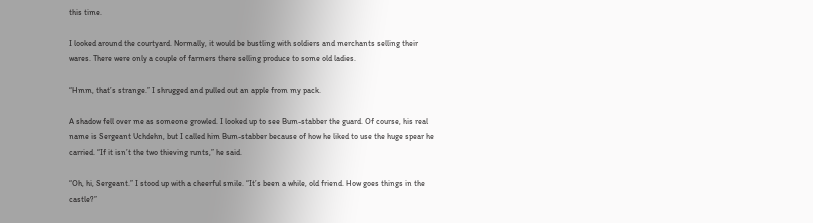this time.

I looked around the courtyard. Normally, it would be bustling with soldiers and merchants selling their wares. There were only a couple of farmers there selling produce to some old ladies.

“Hmm, that’s strange.” I shrugged and pulled out an apple from my pack.

A shadow fell over me as someone growled. I looked up to see Bum-stabber the guard. Of course, his real name is Sergeant Uchdehn, but I called him Bum-stabber because of how he liked to use the huge spear he carried. “If it isn’t the two thieving runts,” he said.

“Oh, hi, Sergeant.” I stood up with a cheerful smile. “It’s been a while, old friend. How goes things in the castle?”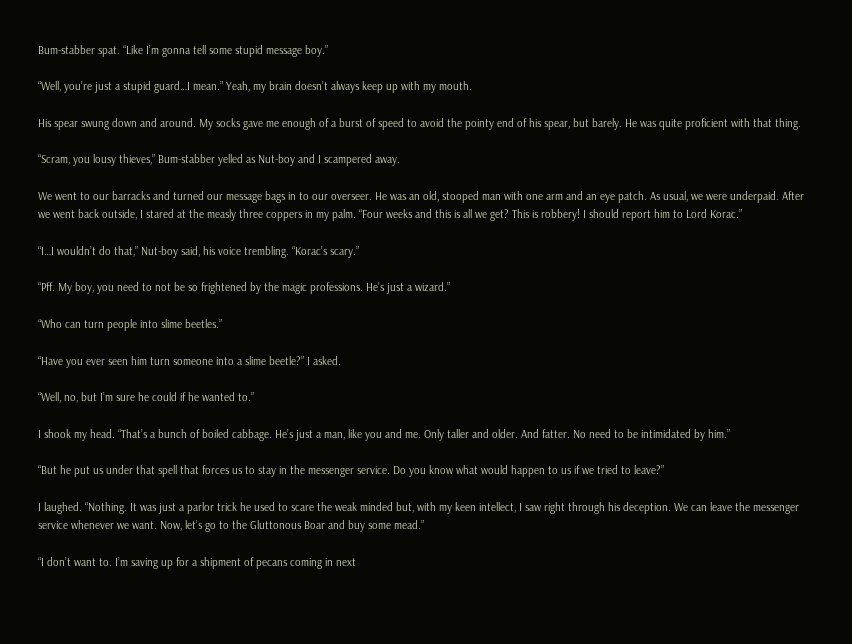Bum-stabber spat. “Like I’m gonna tell some stupid message boy.”

“Well, you’re just a stupid guard…I mean.” Yeah, my brain doesn’t always keep up with my mouth.

His spear swung down and around. My socks gave me enough of a burst of speed to avoid the pointy end of his spear, but barely. He was quite proficient with that thing.

“Scram, you lousy thieves,” Bum-stabber yelled as Nut-boy and I scampered away.

We went to our barracks and turned our message bags in to our overseer. He was an old, stooped man with one arm and an eye patch. As usual, we were underpaid. After we went back outside, I stared at the measly three coppers in my palm. “Four weeks and this is all we get? This is robbery! I should report him to Lord Korac.”

“I…I wouldn’t do that,” Nut-boy said, his voice trembling. “Korac’s scary.”

“Pff. My boy, you need to not be so frightened by the magic professions. He’s just a wizard.”

“Who can turn people into slime beetles.”

“Have you ever seen him turn someone into a slime beetle?” I asked.

“Well, no, but I’m sure he could if he wanted to.”

I shook my head. “That’s a bunch of boiled cabbage. He’s just a man, like you and me. Only taller and older. And fatter. No need to be intimidated by him.”

“But he put us under that spell that forces us to stay in the messenger service. Do you know what would happen to us if we tried to leave?”

I laughed. “Nothing. It was just a parlor trick he used to scare the weak minded but, with my keen intellect, I saw right through his deception. We can leave the messenger service whenever we want. Now, let’s go to the Gluttonous Boar and buy some mead.”

“I don’t want to. I’m saving up for a shipment of pecans coming in next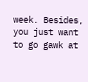week. Besides, you just want to go gawk at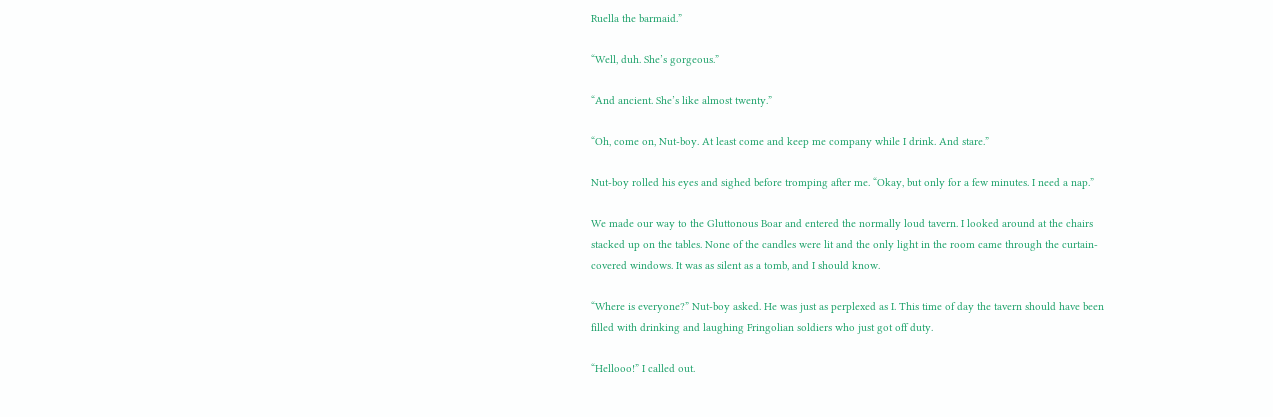Ruella the barmaid.”

“Well, duh. She’s gorgeous.”

“And ancient. She’s like almost twenty.”

“Oh, come on, Nut-boy. At least come and keep me company while I drink. And stare.”

Nut-boy rolled his eyes and sighed before tromping after me. “Okay, but only for a few minutes. I need a nap.”

We made our way to the Gluttonous Boar and entered the normally loud tavern. I looked around at the chairs stacked up on the tables. None of the candles were lit and the only light in the room came through the curtain-covered windows. It was as silent as a tomb, and I should know.

“Where is everyone?” Nut-boy asked. He was just as perplexed as I. This time of day the tavern should have been filled with drinking and laughing Fringolian soldiers who just got off duty.

“Hellooo!” I called out.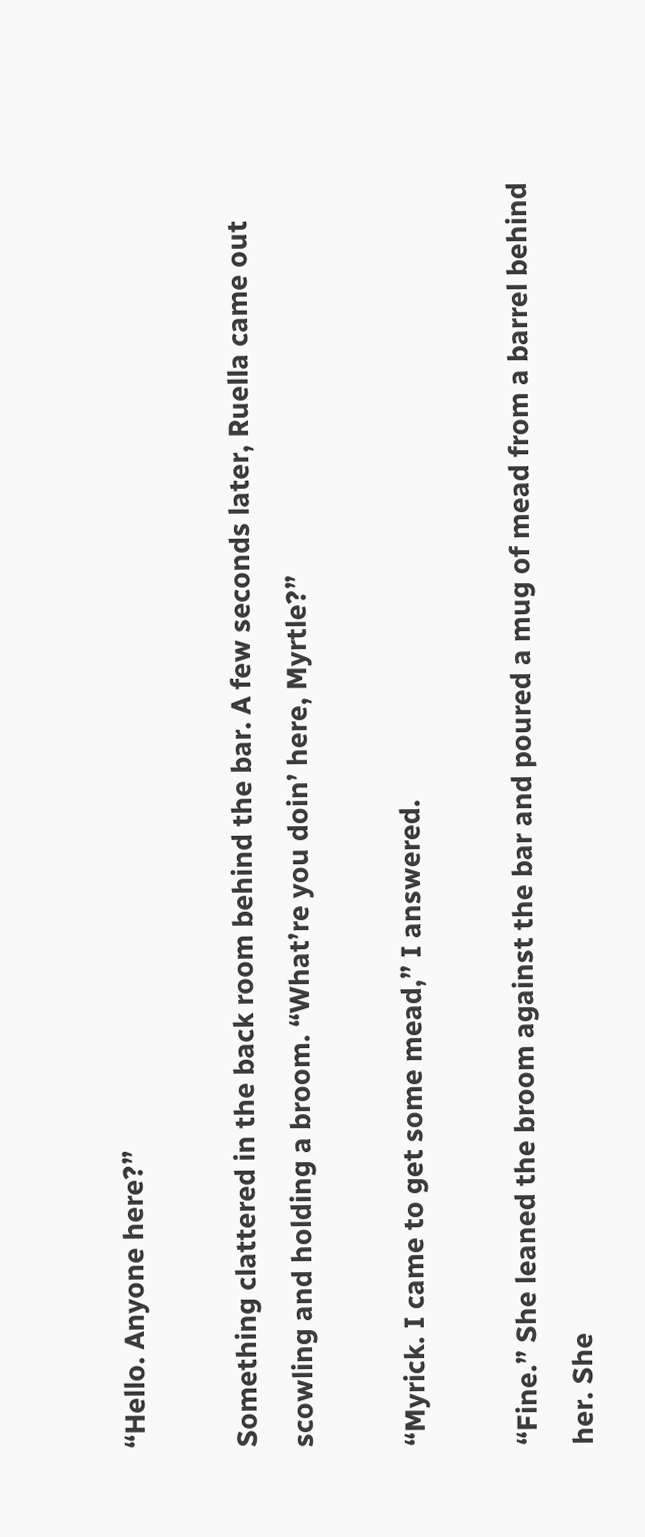“Hello. Anyone here?”

Something clattered in the back room behind the bar. A few seconds later, Ruella came out scowling and holding a broom. “What’re you doin’ here, Myrtle?”

“Myrick. I came to get some mead,” I answered.

“Fine.” She leaned the broom against the bar and poured a mug of mead from a barrel behind her. She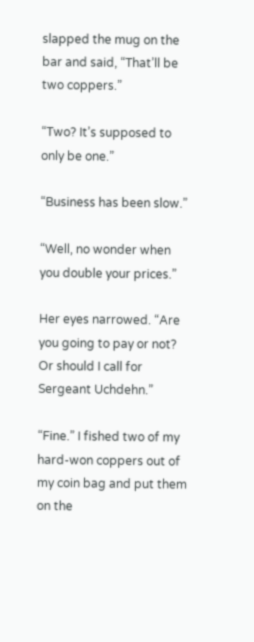slapped the mug on the bar and said, “That’ll be two coppers.”

“Two? It’s supposed to only be one.”

“Business has been slow.”

“Well, no wonder when you double your prices.”

Her eyes narrowed. “Are you going to pay or not? Or should I call for Sergeant Uchdehn.”

“Fine.” I fished two of my hard-won coppers out of my coin bag and put them on the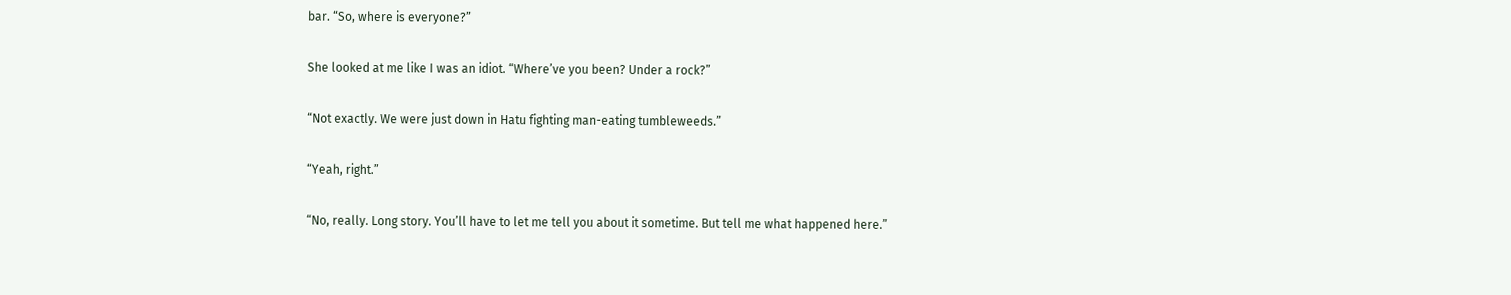bar. “So, where is everyone?”

She looked at me like I was an idiot. “Where’ve you been? Under a rock?”

“Not exactly. We were just down in Hatu fighting man-eating tumbleweeds.”

“Yeah, right.”

“No, really. Long story. You’ll have to let me tell you about it sometime. But tell me what happened here.”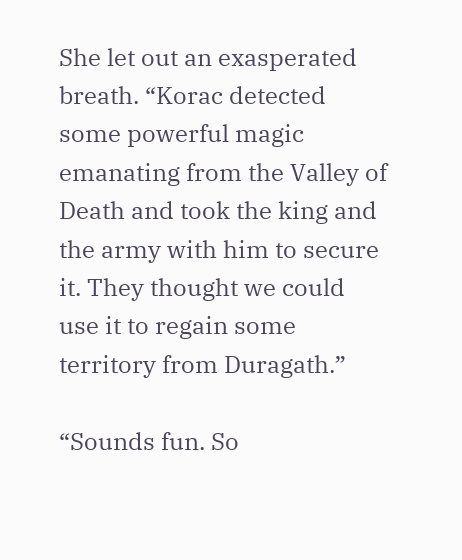She let out an exasperated breath. “Korac detected some powerful magic emanating from the Valley of Death and took the king and the army with him to secure it. They thought we could use it to regain some territory from Duragath.”

“Sounds fun. So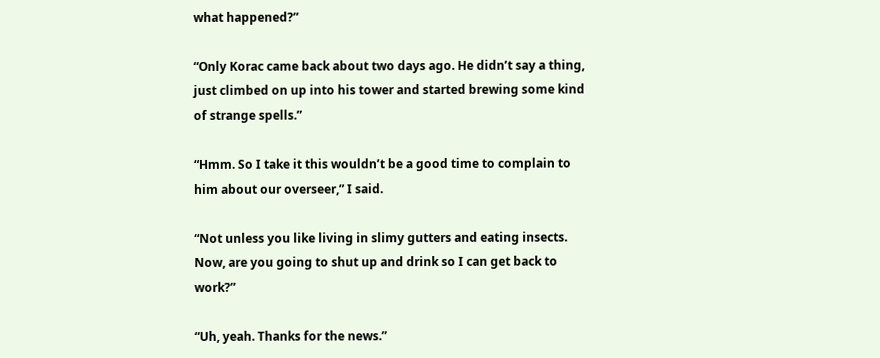what happened?”

“Only Korac came back about two days ago. He didn’t say a thing, just climbed on up into his tower and started brewing some kind of strange spells.”

“Hmm. So I take it this wouldn’t be a good time to complain to him about our overseer,” I said.

“Not unless you like living in slimy gutters and eating insects. Now, are you going to shut up and drink so I can get back to work?”

“Uh, yeah. Thanks for the news.”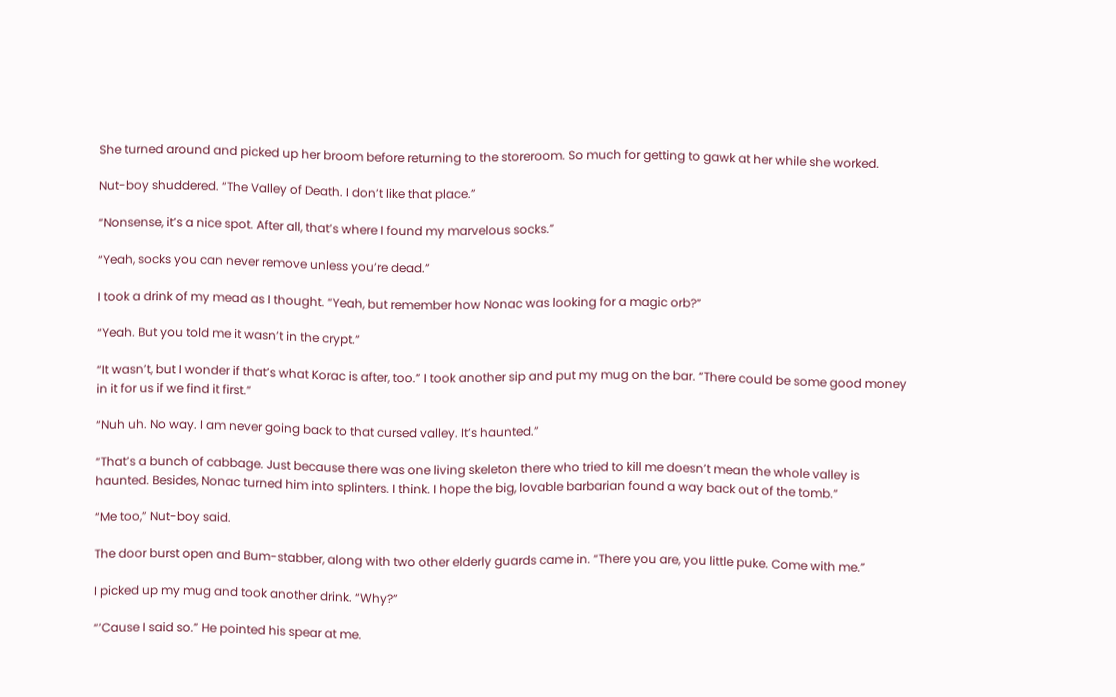She turned around and picked up her broom before returning to the storeroom. So much for getting to gawk at her while she worked.

Nut-boy shuddered. “The Valley of Death. I don’t like that place.”

“Nonsense, it’s a nice spot. After all, that’s where I found my marvelous socks.”

“Yeah, socks you can never remove unless you’re dead.”

I took a drink of my mead as I thought. “Yeah, but remember how Nonac was looking for a magic orb?”

“Yeah. But you told me it wasn’t in the crypt.”

“It wasn’t, but I wonder if that’s what Korac is after, too.” I took another sip and put my mug on the bar. “There could be some good money in it for us if we find it first.”

“Nuh uh. No way. I am never going back to that cursed valley. It’s haunted.”

“That’s a bunch of cabbage. Just because there was one living skeleton there who tried to kill me doesn’t mean the whole valley is haunted. Besides, Nonac turned him into splinters. I think. I hope the big, lovable barbarian found a way back out of the tomb.”

“Me too,” Nut-boy said.

The door burst open and Bum-stabber, along with two other elderly guards came in. “There you are, you little puke. Come with me.”

I picked up my mug and took another drink. “Why?”

“’Cause I said so.” He pointed his spear at me.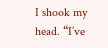I shook my head. “I’ve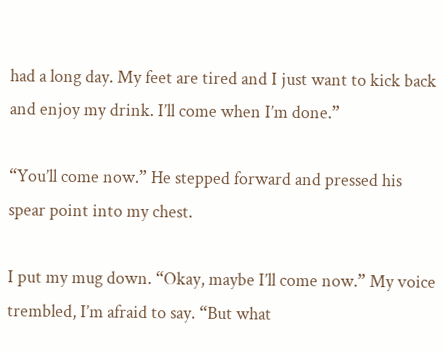had a long day. My feet are tired and I just want to kick back and enjoy my drink. I’ll come when I’m done.”

“You’ll come now.” He stepped forward and pressed his spear point into my chest.

I put my mug down. “Okay, maybe I’ll come now.” My voice trembled, I’m afraid to say. “But what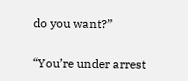do you want?”

“You’re under arrest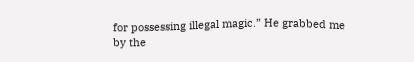for possessing illegal magic.” He grabbed me by the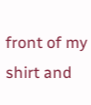front of my shirt and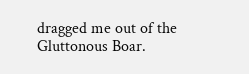dragged me out of the Gluttonous Boar.